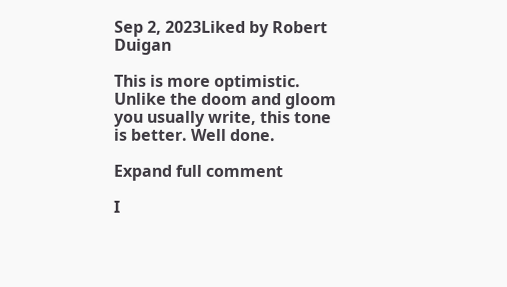Sep 2, 2023Liked by Robert Duigan

This is more optimistic. Unlike the doom and gloom you usually write, this tone is better. Well done.

Expand full comment

I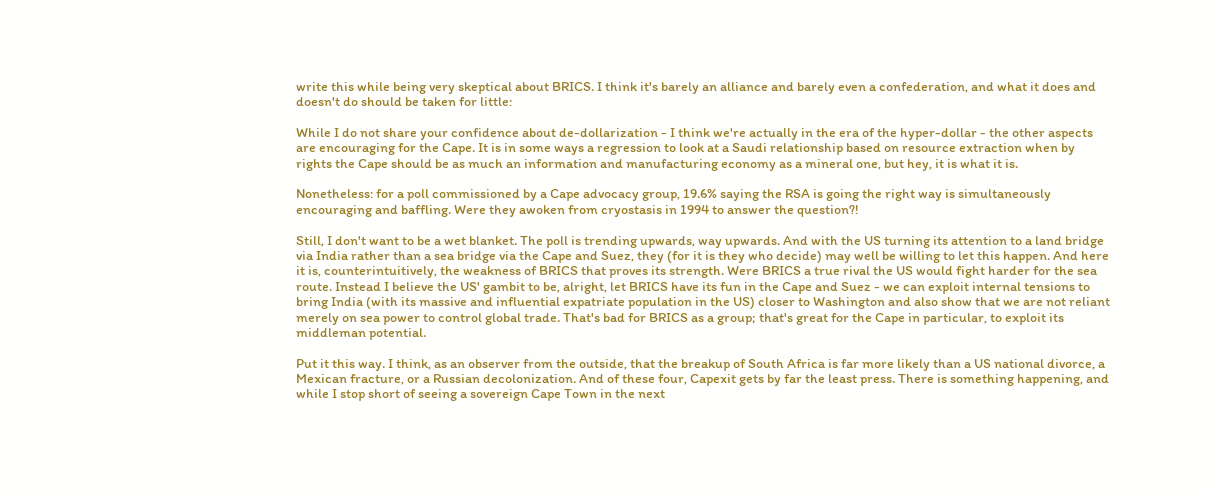write this while being very skeptical about BRICS. I think it's barely an alliance and barely even a confederation, and what it does and doesn't do should be taken for little:

While I do not share your confidence about de-dollarization - I think we're actually in the era of the hyper-dollar - the other aspects are encouraging for the Cape. It is in some ways a regression to look at a Saudi relationship based on resource extraction when by rights the Cape should be as much an information and manufacturing economy as a mineral one, but hey, it is what it is.

Nonetheless: for a poll commissioned by a Cape advocacy group, 19.6% saying the RSA is going the right way is simultaneously encouraging and baffling. Were they awoken from cryostasis in 1994 to answer the question?!

Still, I don't want to be a wet blanket. The poll is trending upwards, way upwards. And with the US turning its attention to a land bridge via India rather than a sea bridge via the Cape and Suez, they (for it is they who decide) may well be willing to let this happen. And here it is, counterintuitively, the weakness of BRICS that proves its strength. Were BRICS a true rival the US would fight harder for the sea route. Instead I believe the US' gambit to be, alright, let BRICS have its fun in the Cape and Suez - we can exploit internal tensions to bring India (with its massive and influential expatriate population in the US) closer to Washington and also show that we are not reliant merely on sea power to control global trade. That's bad for BRICS as a group; that's great for the Cape in particular, to exploit its middleman potential.

Put it this way. I think, as an observer from the outside, that the breakup of South Africa is far more likely than a US national divorce, a Mexican fracture, or a Russian decolonization. And of these four, Capexit gets by far the least press. There is something happening, and while I stop short of seeing a sovereign Cape Town in the next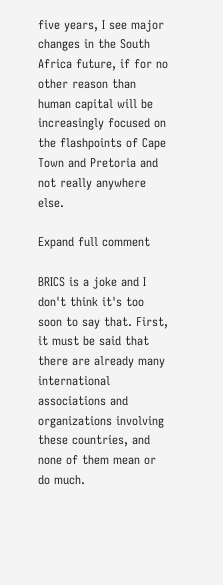five years, I see major changes in the South Africa future, if for no other reason than human capital will be increasingly focused on the flashpoints of Cape Town and Pretoria and not really anywhere else.

Expand full comment

BRICS is a joke and I don't think it's too soon to say that. First, it must be said that there are already many international associations and organizations involving these countries, and none of them mean or do much.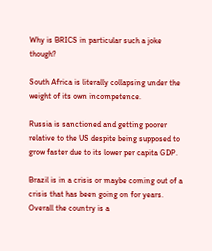Why is BRICS in particular such a joke though?

South Africa is literally collapsing under the weight of its own incompetence.

Russia is sanctioned and getting poorer relative to the US despite being supposed to grow faster due to its lower per capita GDP.

Brazil is in a crisis or maybe coming out of a crisis that has been going on for years. Overall the country is a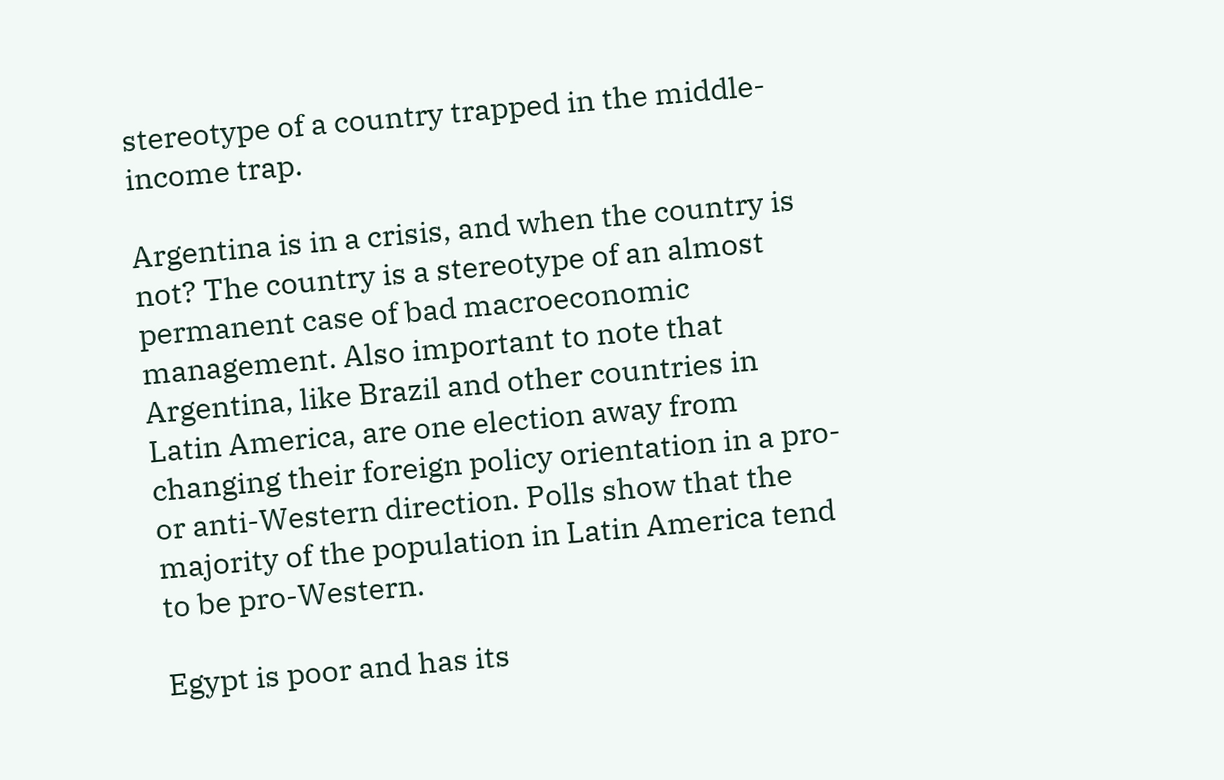stereotype of a country trapped in the middle-income trap.

Argentina is in a crisis, and when the country is not? The country is a stereotype of an almost permanent case of bad macroeconomic management. Also important to note that Argentina, like Brazil and other countries in Latin America, are one election away from changing their foreign policy orientation in a pro- or anti-Western direction. Polls show that the majority of the population in Latin America tend to be pro-Western.

Egypt is poor and has its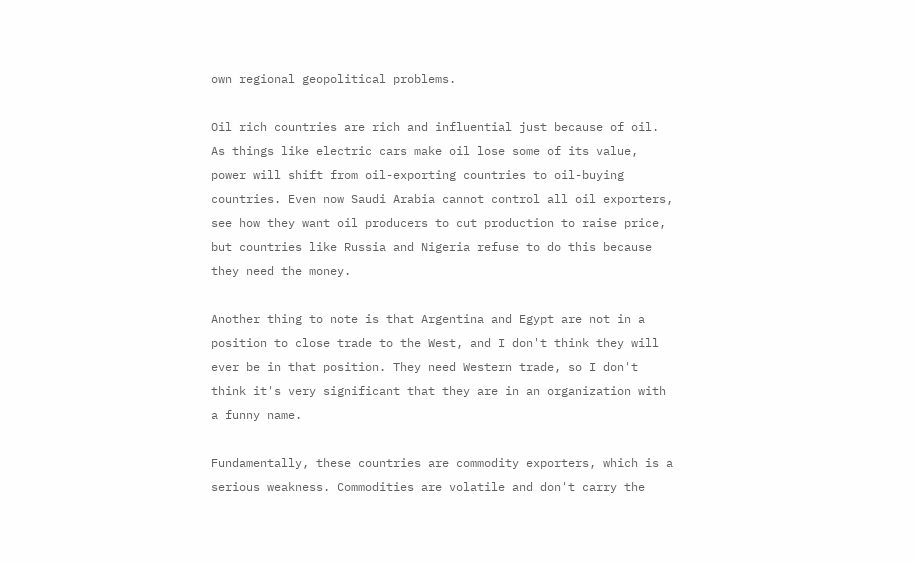own regional geopolitical problems.

Oil rich countries are rich and influential just because of oil. As things like electric cars make oil lose some of its value, power will shift from oil-exporting countries to oil-buying countries. Even now Saudi Arabia cannot control all oil exporters, see how they want oil producers to cut production to raise price, but countries like Russia and Nigeria refuse to do this because they need the money.

Another thing to note is that Argentina and Egypt are not in a position to close trade to the West, and I don't think they will ever be in that position. They need Western trade, so I don't think it's very significant that they are in an organization with a funny name.

Fundamentally, these countries are commodity exporters, which is a serious weakness. Commodities are volatile and don't carry the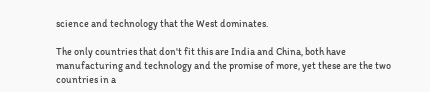science and technology that the West dominates.

The only countries that don't fit this are India and China, both have manufacturing and technology and the promise of more, yet these are the two countries in a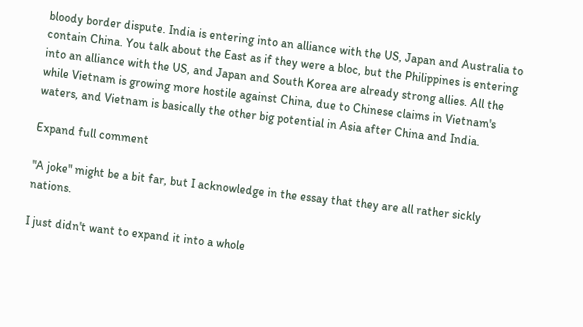bloody border dispute. India is entering into an alliance with the US, Japan and Australia to contain China. You talk about the East as if they were a bloc, but the Philippines is entering into an alliance with the US, and Japan and South Korea are already strong allies. All the while Vietnam is growing more hostile against China, due to Chinese claims in Vietnam's waters, and Vietnam is basically the other big potential in Asia after China and India.

Expand full comment

"A joke" might be a bit far, but I acknowledge in the essay that they are all rather sickly nations.

I just didn't want to expand it into a whole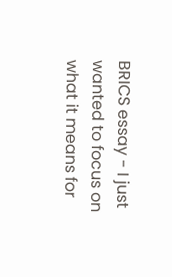BRICS essay - I just wanted to focus on what it means for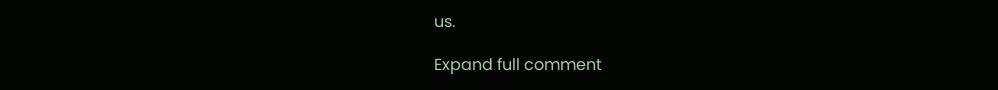us.

Expand full comment